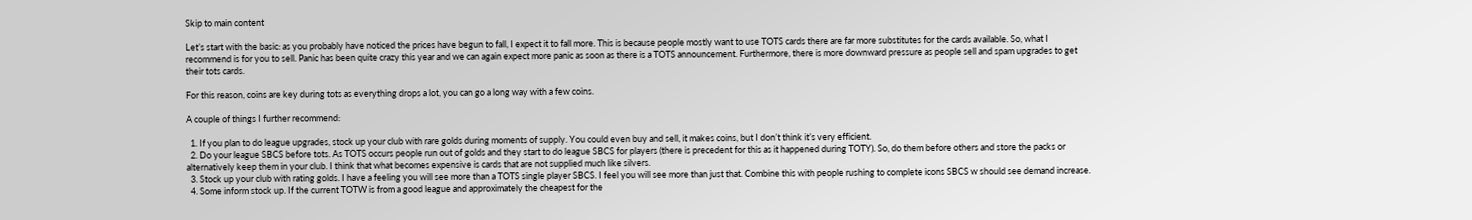Skip to main content

Let’s start with the basic: as you probably have noticed the prices have begun to fall, I expect it to fall more. This is because people mostly want to use TOTS cards there are far more substitutes for the cards available. So, what I recommend is for you to sell. Panic has been quite crazy this year and we can again expect more panic as soon as there is a TOTS announcement. Furthermore, there is more downward pressure as people sell and spam upgrades to get their tots cards.

For this reason, coins are key during tots as everything drops a lot, you can go a long way with a few coins.

A couple of things I further recommend:

  1. If you plan to do league upgrades, stock up your club with rare golds during moments of supply. You could even buy and sell, it makes coins, but I don’t think it’s very efficient.
  2. Do your league SBCS before tots. As TOTS occurs people run out of golds and they start to do league SBCS for players (there is precedent for this as it happened during TOTY). So, do them before others and store the packs or alternatively keep them in your club. I think that what becomes expensive is cards that are not supplied much like silvers.
  3. Stock up your club with rating golds. I have a feeling you will see more than a TOTS single player SBCS. I feel you will see more than just that. Combine this with people rushing to complete icons SBCS w should see demand increase.
  4. Some inform stock up. If the current TOTW is from a good league and approximately the cheapest for the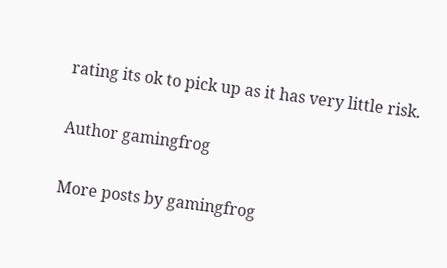rating its ok to pick up as it has very little risk.

Author gamingfrog

More posts by gamingfrog